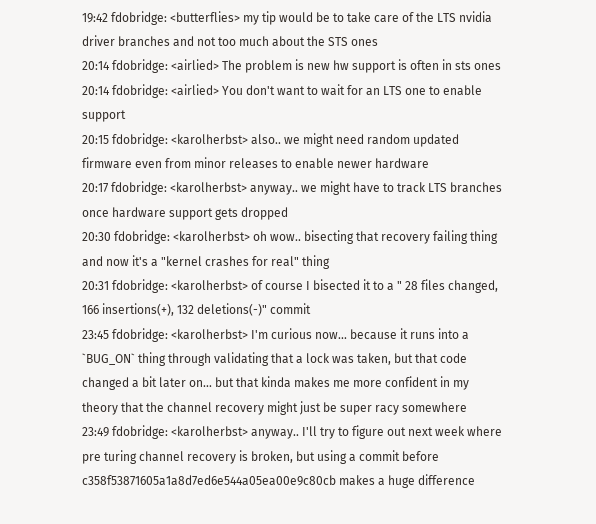19:42 fdobridge: <butterflies> my tip would be to take care of the LTS nvidia driver branches and not too much about the STS ones
20:14 fdobridge: <airlied> The problem is new hw support is often in sts ones
20:14 fdobridge: <airlied> You don't want to wait for an LTS one to enable support
20:15 fdobridge: <karolherbst> also.. we might need random updated firmware even from minor releases to enable newer hardware
20:17 fdobridge: <karolherbst> anyway.. we might have to track LTS branches once hardware support gets dropped
20:30 fdobridge: <karolherbst> oh wow.. bisecting that recovery failing thing and now it's a "kernel crashes for real" thing
20:31 fdobridge: <karolherbst> of course I bisected it to a " 28 files changed, 166 insertions(+), 132 deletions(-)" commit
23:45 fdobridge: <karolherbst> I'm curious now... because it runs into a `BUG_ON` thing through validating that a lock was taken, but that code changed a bit later on... but that kinda makes me more confident in my theory that the channel recovery might just be super racy somewhere
23:49 fdobridge: <karolherbst> anyway.. I'll try to figure out next week where pre turing channel recovery is broken, but using a commit before c358f53871605a1a8d7ed6e544a05ea00e9c80cb makes a huge difference